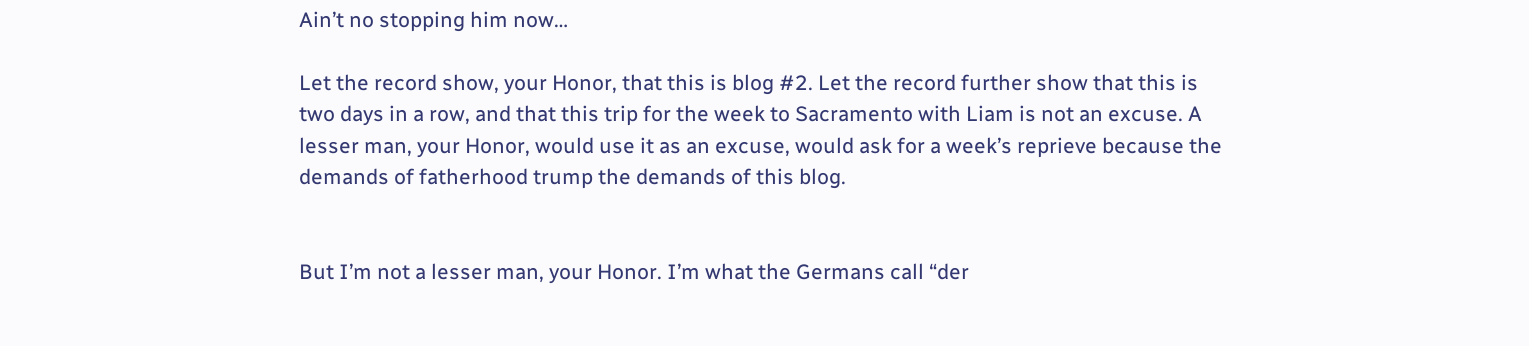Ain’t no stopping him now…

Let the record show, your Honor, that this is blog #2. Let the record further show that this is two days in a row, and that this trip for the week to Sacramento with Liam is not an excuse. A lesser man, your Honor, would use it as an excuse, would ask for a week’s reprieve because the demands of fatherhood trump the demands of this blog.


But I’m not a lesser man, your Honor. I’m what the Germans call “der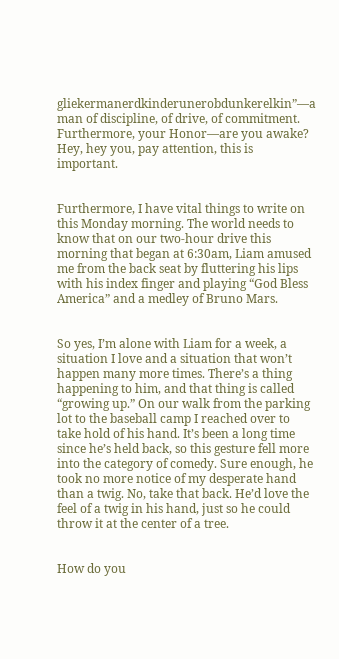gliekermanerdkinderunerobdunkerelkin”—a man of discipline, of drive, of commitment. Furthermore, your Honor—are you awake? Hey, hey you, pay attention, this is important.


Furthermore, I have vital things to write on this Monday morning. The world needs to know that on our two-hour drive this morning that began at 6:30am, Liam amused me from the back seat by fluttering his lips with his index finger and playing “God Bless America” and a medley of Bruno Mars.


So yes, I’m alone with Liam for a week, a situation I love and a situation that won’t happen many more times. There’s a thing happening to him, and that thing is called “growing up.” On our walk from the parking lot to the baseball camp I reached over to take hold of his hand. It’s been a long time since he’s held back, so this gesture fell more into the category of comedy. Sure enough, he took no more notice of my desperate hand than a twig. No, take that back. He’d love the feel of a twig in his hand, just so he could throw it at the center of a tree.


How do you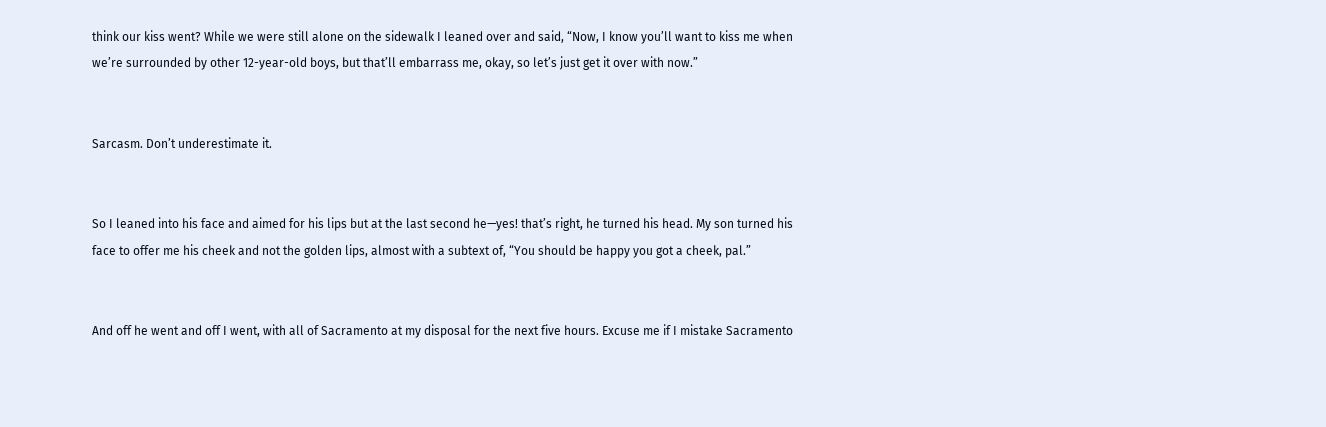think our kiss went? While we were still alone on the sidewalk I leaned over and said, “Now, I know you’ll want to kiss me when we’re surrounded by other 12-year-old boys, but that’ll embarrass me, okay, so let’s just get it over with now.”


Sarcasm. Don’t underestimate it.


So I leaned into his face and aimed for his lips but at the last second he—yes! that’s right, he turned his head. My son turned his face to offer me his cheek and not the golden lips, almost with a subtext of, “You should be happy you got a cheek, pal.”


And off he went and off I went, with all of Sacramento at my disposal for the next five hours. Excuse me if I mistake Sacramento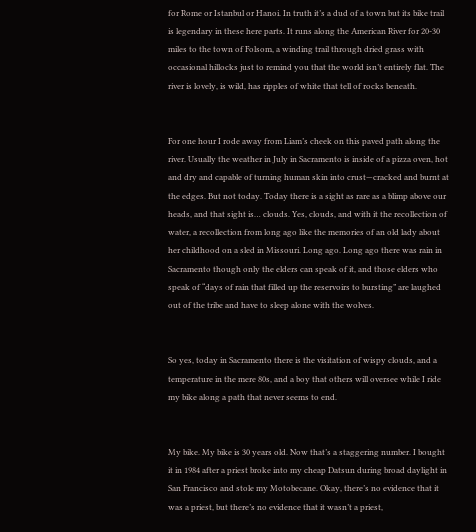for Rome or Istanbul or Hanoi. In truth it’s a dud of a town but its bike trail is legendary in these here parts. It runs along the American River for 20-30 miles to the town of Folsom, a winding trail through dried grass with occasional hillocks just to remind you that the world isn’t entirely flat. The river is lovely, is wild, has ripples of white that tell of rocks beneath.


For one hour I rode away from Liam’s cheek on this paved path along the river. Usually the weather in July in Sacramento is inside of a pizza oven, hot and dry and capable of turning human skin into crust—cracked and burnt at the edges. But not today. Today there is a sight as rare as a blimp above our heads, and that sight is… clouds. Yes, clouds, and with it the recollection of water, a recollection from long ago like the memories of an old lady about her childhood on a sled in Missouri. Long ago. Long ago there was rain in Sacramento though only the elders can speak of it, and those elders who speak of “days of rain that filled up the reservoirs to bursting” are laughed out of the tribe and have to sleep alone with the wolves.


So yes, today in Sacramento there is the visitation of wispy clouds, and a temperature in the mere 80s, and a boy that others will oversee while I ride my bike along a path that never seems to end.


My bike. My bike is 30 years old. Now that’s a staggering number. I bought it in 1984 after a priest broke into my cheap Datsun during broad daylight in San Francisco and stole my Motobecane. Okay, there’s no evidence that it was a priest, but there’s no evidence that it wasn’t a priest,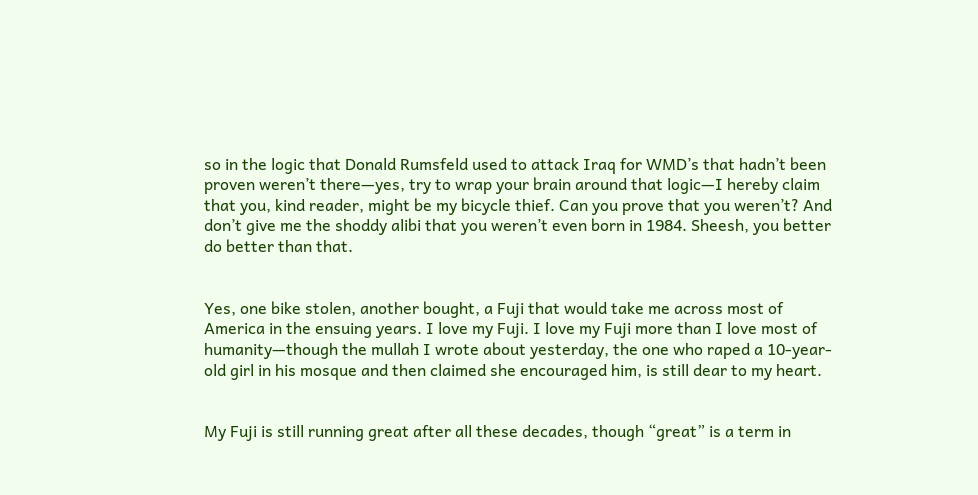so in the logic that Donald Rumsfeld used to attack Iraq for WMD’s that hadn’t been proven weren’t there—yes, try to wrap your brain around that logic—I hereby claim that you, kind reader, might be my bicycle thief. Can you prove that you weren’t? And don’t give me the shoddy alibi that you weren’t even born in 1984. Sheesh, you better do better than that.


Yes, one bike stolen, another bought, a Fuji that would take me across most of America in the ensuing years. I love my Fuji. I love my Fuji more than I love most of humanity—though the mullah I wrote about yesterday, the one who raped a 10-year-old girl in his mosque and then claimed she encouraged him, is still dear to my heart.


My Fuji is still running great after all these decades, though “great” is a term in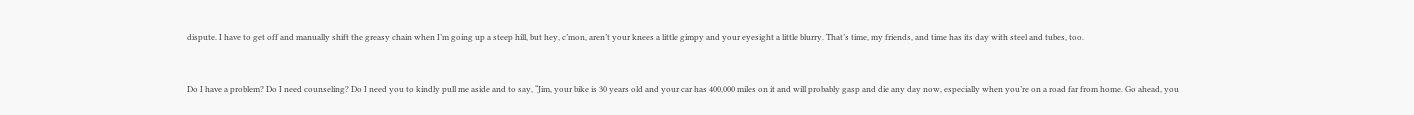dispute. I have to get off and manually shift the greasy chain when I’m going up a steep hill, but hey, c’mon, aren’t your knees a little gimpy and your eyesight a little blurry. That’s time, my friends, and time has its day with steel and tubes, too.


Do I have a problem? Do I need counseling? Do I need you to kindly pull me aside and to say, “Jim, your bike is 30 years old and your car has 400,000 miles on it and will probably gasp and die any day now, especially when you’re on a road far from home. Go ahead, you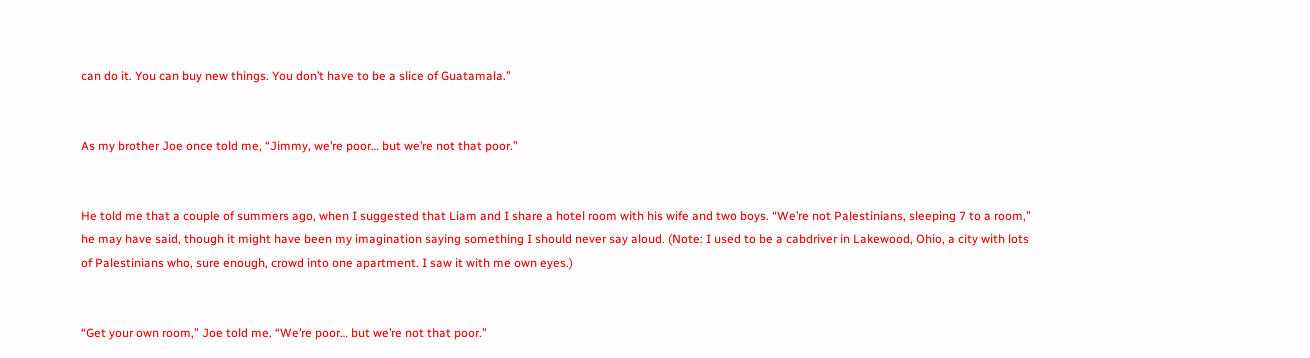can do it. You can buy new things. You don’t have to be a slice of Guatamala.”


As my brother Joe once told me, “Jimmy, we’re poor… but we’re not that poor.”


He told me that a couple of summers ago, when I suggested that Liam and I share a hotel room with his wife and two boys. “We’re not Palestinians, sleeping 7 to a room,” he may have said, though it might have been my imagination saying something I should never say aloud. (Note: I used to be a cabdriver in Lakewood, Ohio, a city with lots of Palestinians who, sure enough, crowd into one apartment. I saw it with me own eyes.)


“Get your own room,” Joe told me. “We’re poor… but we’re not that poor.”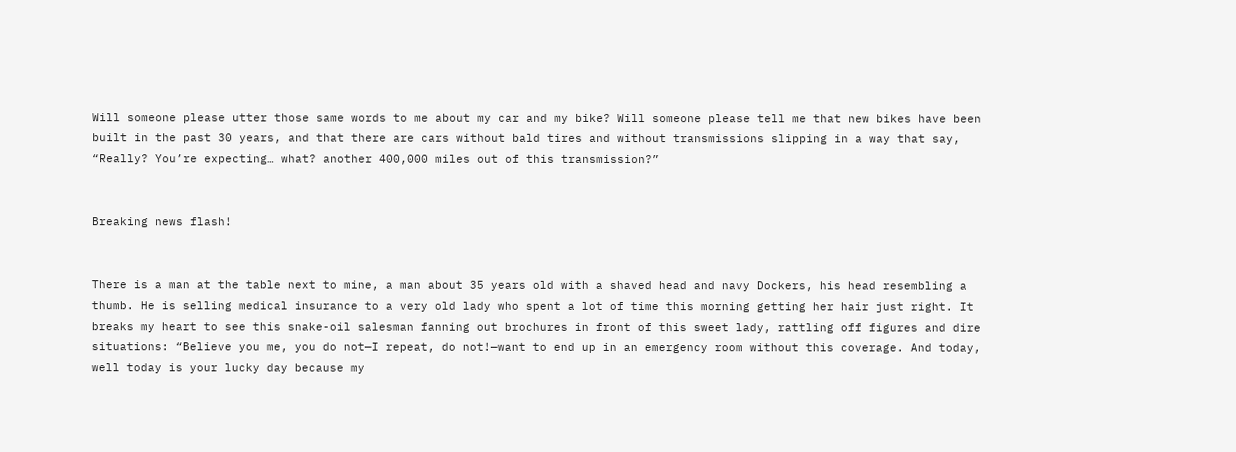Will someone please utter those same words to me about my car and my bike? Will someone please tell me that new bikes have been built in the past 30 years, and that there are cars without bald tires and without transmissions slipping in a way that say, “Really? You’re expecting… what? another 400,000 miles out of this transmission?”


Breaking news flash!


There is a man at the table next to mine, a man about 35 years old with a shaved head and navy Dockers, his head resembling a thumb. He is selling medical insurance to a very old lady who spent a lot of time this morning getting her hair just right. It breaks my heart to see this snake-oil salesman fanning out brochures in front of this sweet lady, rattling off figures and dire situations: “Believe you me, you do not—I repeat, do not!—want to end up in an emergency room without this coverage. And today, well today is your lucky day because my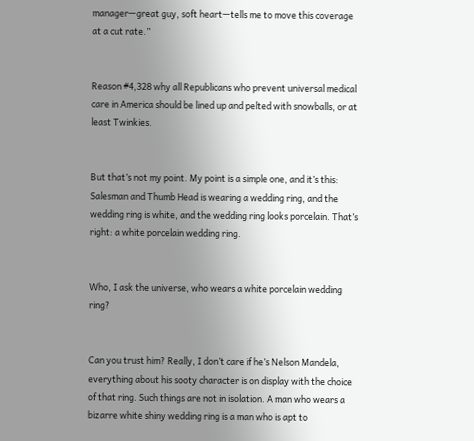manager—great guy, soft heart—tells me to move this coverage at a cut rate.”


Reason #4,328 why all Republicans who prevent universal medical care in America should be lined up and pelted with snowballs, or at least Twinkies.


But that’s not my point. My point is a simple one, and it’s this: Salesman and Thumb Head is wearing a wedding ring, and the wedding ring is white, and the wedding ring looks porcelain. That’s right: a white porcelain wedding ring.


Who, I ask the universe, who wears a white porcelain wedding ring?


Can you trust him? Really, I don’t care if he’s Nelson Mandela, everything about his sooty character is on display with the choice of that ring. Such things are not in isolation. A man who wears a bizarre white shiny wedding ring is a man who is apt to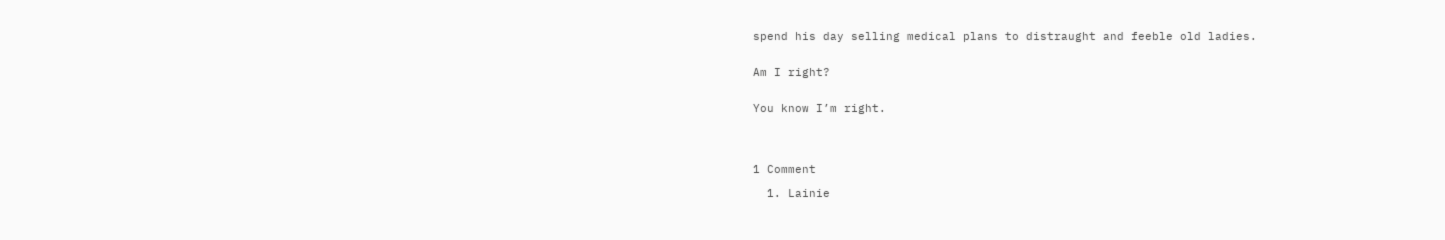spend his day selling medical plans to distraught and feeble old ladies.


Am I right?


You know I’m right.




1 Comment

  1. Lainie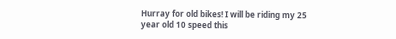Hurray for old bikes! I will be riding my 25 year old 10 speed this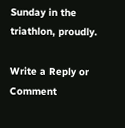Sunday in the triathlon, proudly.

Write a Reply or Comment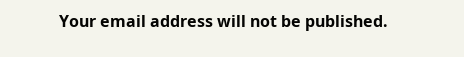Your email address will not be published.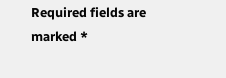Required fields are marked *